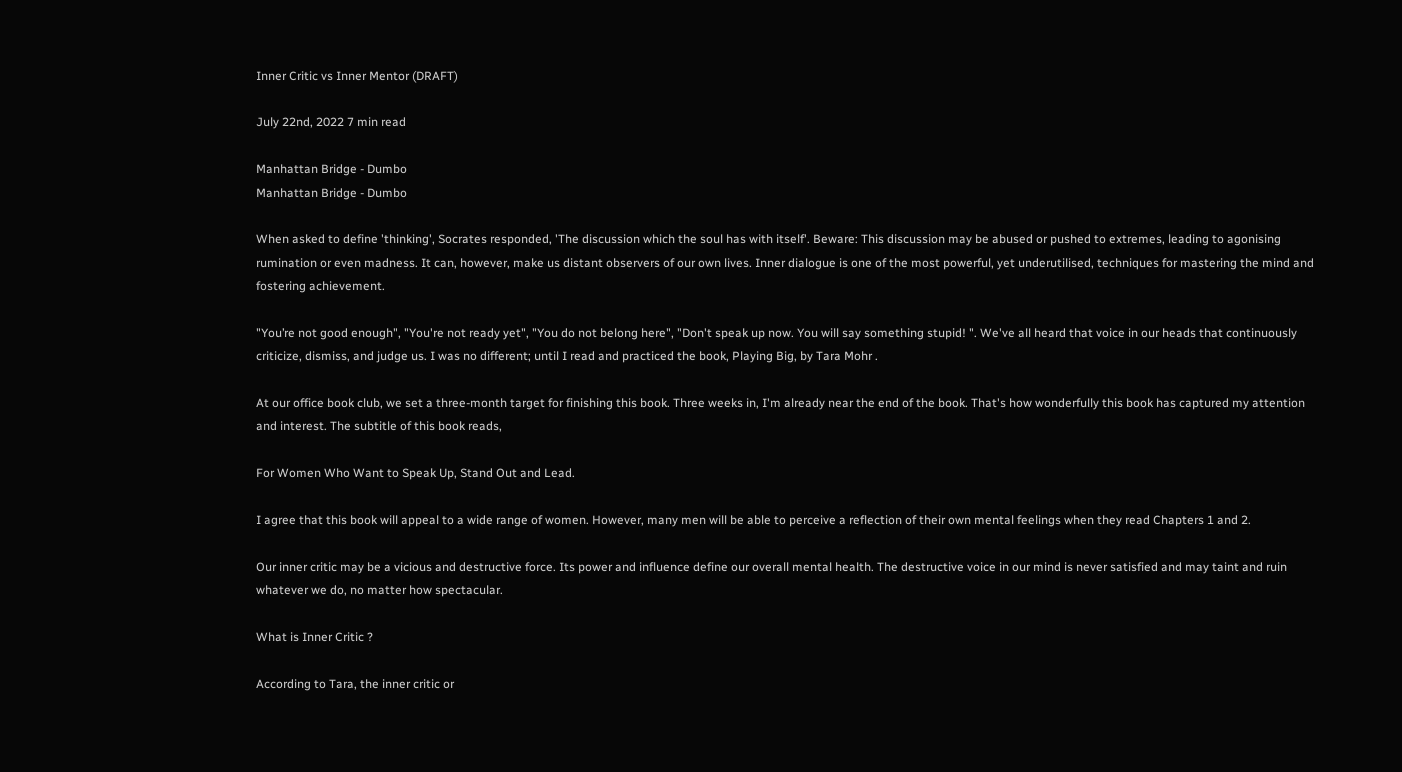Inner Critic vs Inner Mentor (DRAFT)

July 22nd, 2022 7 min read

Manhattan Bridge - Dumbo
Manhattan Bridge - Dumbo

When asked to define 'thinking', Socrates responded, 'The discussion which the soul has with itself'. Beware: This discussion may be abused or pushed to extremes, leading to agonising rumination or even madness. It can, however, make us distant observers of our own lives. Inner dialogue is one of the most powerful, yet underutilised, techniques for mastering the mind and fostering achievement.

"You’re not good enough", "You're not ready yet", "You do not belong here", "Don't speak up now. You will say something stupid! ". We've all heard that voice in our heads that continuously criticize, dismiss, and judge us. I was no different; until I read and practiced the book, Playing Big, by Tara Mohr .

At our office book club, we set a three-month target for finishing this book. Three weeks in, I'm already near the end of the book. That's how wonderfully this book has captured my attention and interest. The subtitle of this book reads,

For Women Who Want to Speak Up, Stand Out and Lead.

I agree that this book will appeal to a wide range of women. However, many men will be able to perceive a reflection of their own mental feelings when they read Chapters 1 and 2.

Our inner critic may be a vicious and destructive force. Its power and influence define our overall mental health. The destructive voice in our mind is never satisfied and may taint and ruin whatever we do, no matter how spectacular.

What is Inner Critic ?

According to Tara, the inner critic or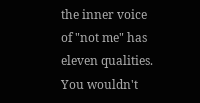the inner voice of "not me" has eleven qualities. You wouldn't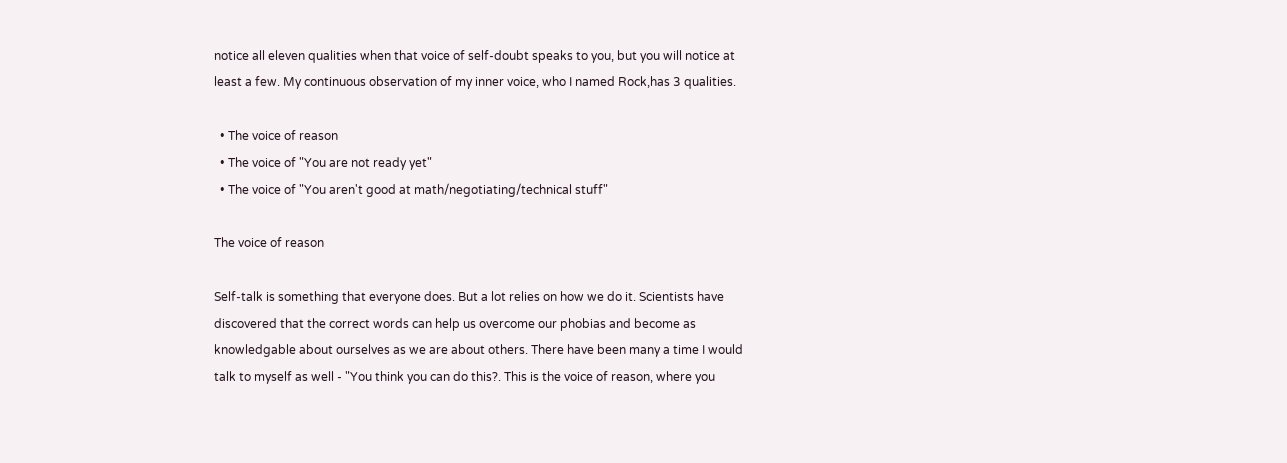notice all eleven qualities when that voice of self-doubt speaks to you, but you will notice at least a few. My continuous observation of my inner voice, who I named Rock,has 3 qualities.

  • The voice of reason
  • The voice of "You are not ready yet"
  • The voice of "You aren't good at math/negotiating/technical stuff"

The voice of reason

Self-talk is something that everyone does. But a lot relies on how we do it. Scientists have discovered that the correct words can help us overcome our phobias and become as knowledgable about ourselves as we are about others. There have been many a time I would talk to myself as well - "You think you can do this?. This is the voice of reason, where you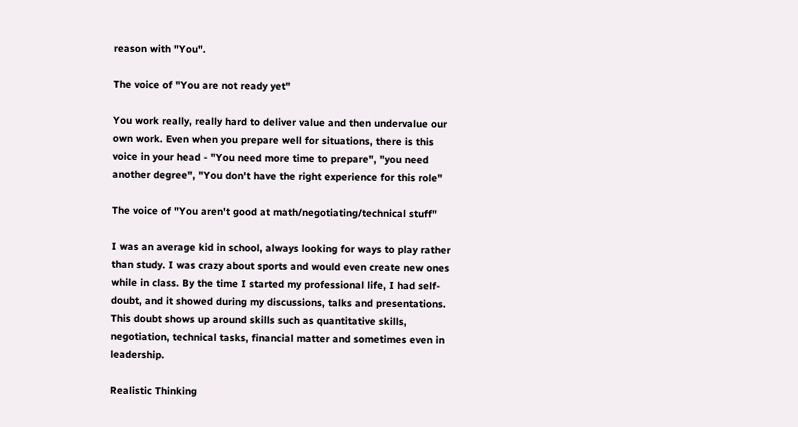reason with "You".

The voice of "You are not ready yet"

You work really, really hard to deliver value and then undervalue our own work. Even when you prepare well for situations, there is this voice in your head - "You need more time to prepare", "you need another degree", "You don't have the right experience for this role"

The voice of "You aren't good at math/negotiating/technical stuff"

I was an average kid in school, always looking for ways to play rather than study. I was crazy about sports and would even create new ones while in class. By the time I started my professional life, I had self-doubt, and it showed during my discussions, talks and presentations. This doubt shows up around skills such as quantitative skills, negotiation, technical tasks, financial matter and sometimes even in leadership.

Realistic Thinking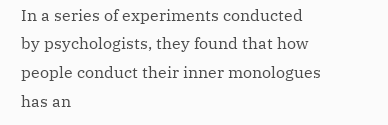In a series of experiments conducted by psychologists, they found that how people conduct their inner monologues has an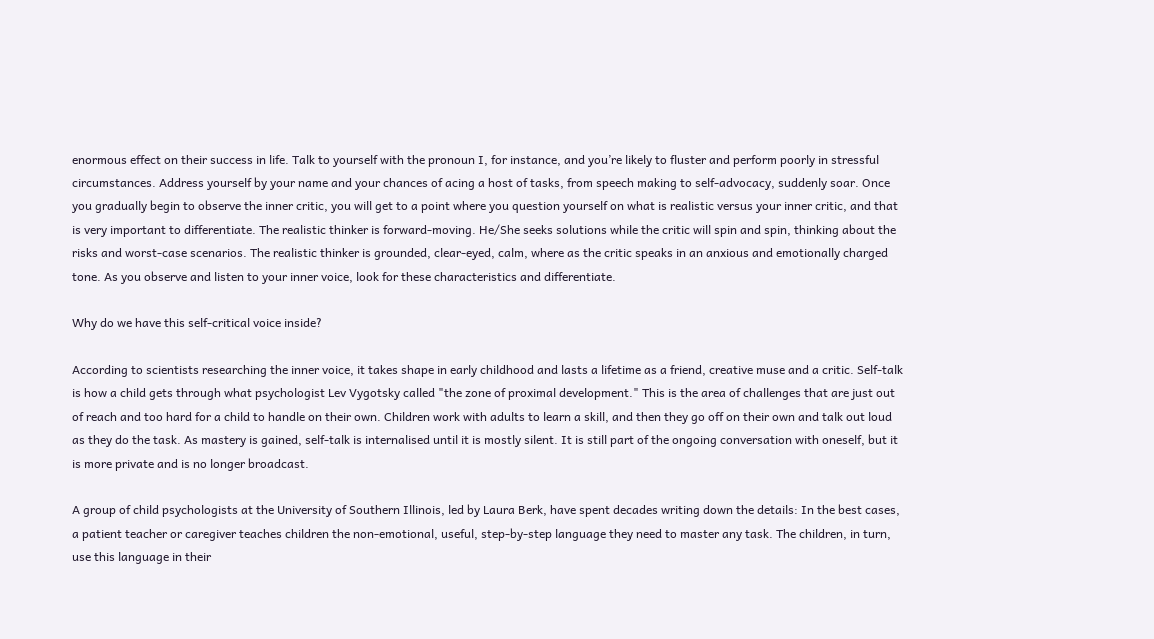enormous effect on their success in life. Talk to yourself with the pronoun I, for instance, and you’re likely to fluster and perform poorly in stressful circumstances. Address yourself by your name and your chances of acing a host of tasks, from speech making to self-advocacy, suddenly soar. Once you gradually begin to observe the inner critic, you will get to a point where you question yourself on what is realistic versus your inner critic, and that is very important to differentiate. The realistic thinker is forward-moving. He/She seeks solutions while the critic will spin and spin, thinking about the risks and worst-case scenarios. The realistic thinker is grounded, clear-eyed, calm, where as the critic speaks in an anxious and emotionally charged tone. As you observe and listen to your inner voice, look for these characteristics and differentiate.

Why do we have this self-critical voice inside?

According to scientists researching the inner voice, it takes shape in early childhood and lasts a lifetime as a friend, creative muse and a critic. Self-talk is how a child gets through what psychologist Lev Vygotsky called "the zone of proximal development." This is the area of challenges that are just out of reach and too hard for a child to handle on their own. Children work with adults to learn a skill, and then they go off on their own and talk out loud as they do the task. As mastery is gained, self-talk is internalised until it is mostly silent. It is still part of the ongoing conversation with oneself, but it is more private and is no longer broadcast.

A group of child psychologists at the University of Southern Illinois, led by Laura Berk, have spent decades writing down the details: In the best cases, a patient teacher or caregiver teaches children the non-emotional, useful, step-by-step language they need to master any task. The children, in turn, use this language in their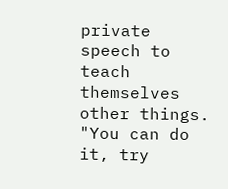private speech to teach themselves other things. "You can do it, try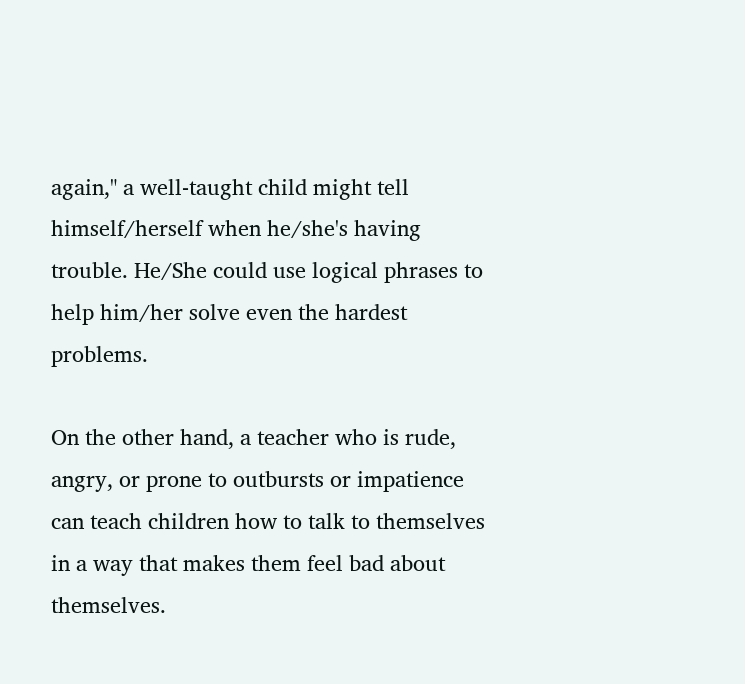again," a well-taught child might tell himself/herself when he/she's having trouble. He/She could use logical phrases to help him/her solve even the hardest problems.

On the other hand, a teacher who is rude, angry, or prone to outbursts or impatience can teach children how to talk to themselves in a way that makes them feel bad about themselves.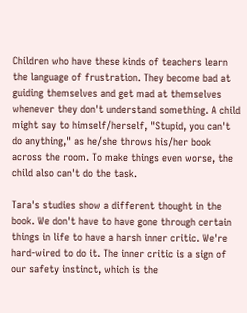Children who have these kinds of teachers learn the language of frustration. They become bad at guiding themselves and get mad at themselves whenever they don't understand something. A child might say to himself/herself, "Stupid, you can't do anything," as he/she throws his/her book across the room. To make things even worse, the child also can't do the task.

Tara's studies show a different thought in the book. We don't have to have gone through certain things in life to have a harsh inner critic. We're hard-wired to do it. The inner critic is a sign of our safety instinct, which is the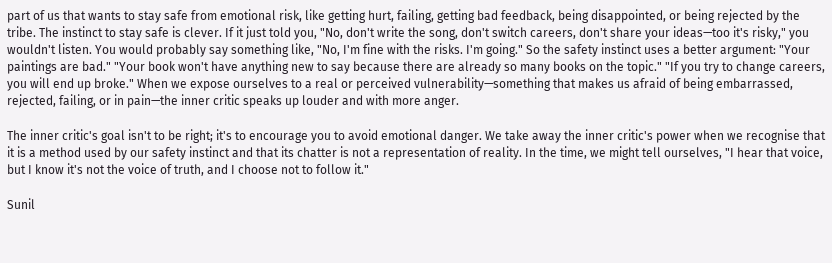part of us that wants to stay safe from emotional risk, like getting hurt, failing, getting bad feedback, being disappointed, or being rejected by the tribe. The instinct to stay safe is clever. If it just told you, "No, don't write the song, don't switch careers, don't share your ideas—too it's risky," you wouldn't listen. You would probably say something like, "No, I'm fine with the risks. I'm going." So the safety instinct uses a better argument: "Your paintings are bad." "Your book won't have anything new to say because there are already so many books on the topic." "If you try to change careers, you will end up broke." When we expose ourselves to a real or perceived vulnerability—something that makes us afraid of being embarrassed, rejected, failing, or in pain—the inner critic speaks up louder and with more anger.

The inner critic's goal isn't to be right; it's to encourage you to avoid emotional danger. We take away the inner critic's power when we recognise that it is a method used by our safety instinct and that its chatter is not a representation of reality. In the time, we might tell ourselves, "I hear that voice, but I know it's not the voice of truth, and I choose not to follow it."

Sunil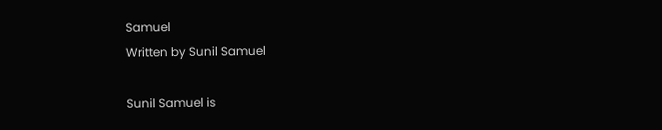Samuel
Written by Sunil Samuel

Sunil Samuel is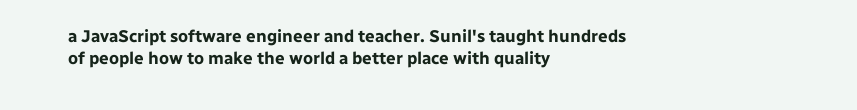a JavaScript software engineer and teacher. Sunil's taught hundreds of people how to make the world a better place with quality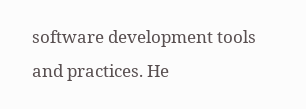software development tools and practices. He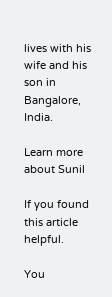lives with his wife and his son in Bangalore, India.

Learn more about Sunil

If you found this article helpful.

You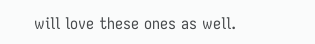will love these ones as well.